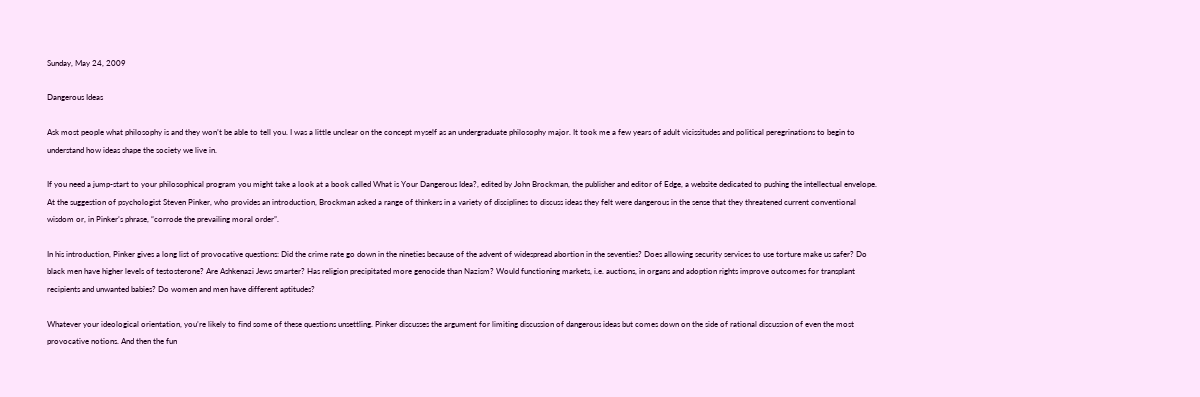Sunday, May 24, 2009

Dangerous Ideas

Ask most people what philosophy is and they won’t be able to tell you. I was a little unclear on the concept myself as an undergraduate philosophy major. It took me a few years of adult vicissitudes and political peregrinations to begin to understand how ideas shape the society we live in.

If you need a jump-start to your philosophical program you might take a look at a book called What is Your Dangerous Idea?, edited by John Brockman, the publisher and editor of Edge, a website dedicated to pushing the intellectual envelope. At the suggestion of psychologist Steven Pinker, who provides an introduction, Brockman asked a range of thinkers in a variety of disciplines to discuss ideas they felt were dangerous in the sense that they threatened current conventional wisdom or, in Pinker’s phrase, “corrode the prevailing moral order”.

In his introduction, Pinker gives a long list of provocative questions: Did the crime rate go down in the nineties because of the advent of widespread abortion in the seventies? Does allowing security services to use torture make us safer? Do black men have higher levels of testosterone? Are Ashkenazi Jews smarter? Has religion precipitated more genocide than Nazism? Would functioning markets, i.e. auctions, in organs and adoption rights improve outcomes for transplant recipients and unwanted babies? Do women and men have different aptitudes?

Whatever your ideological orientation, you’re likely to find some of these questions unsettling. Pinker discusses the argument for limiting discussion of dangerous ideas but comes down on the side of rational discussion of even the most provocative notions. And then the fun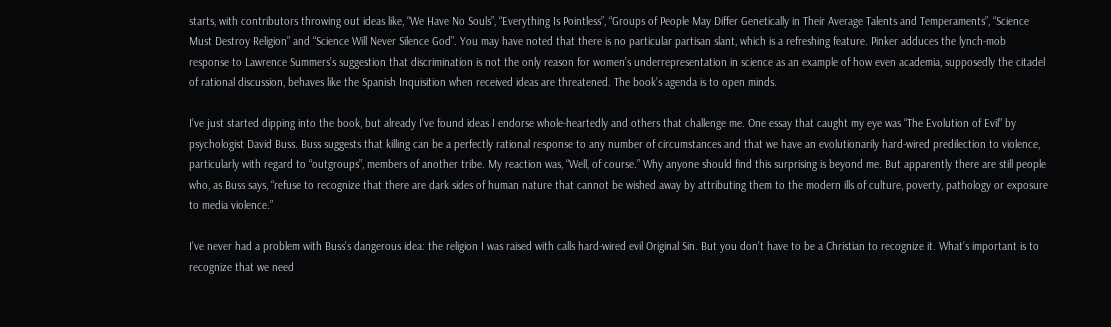starts, with contributors throwing out ideas like, “We Have No Souls”, “Everything Is Pointless”, “Groups of People May Differ Genetically in Their Average Talents and Temperaments”, “Science Must Destroy Religion” and “Science Will Never Silence God”. You may have noted that there is no particular partisan slant, which is a refreshing feature. Pinker adduces the lynch-mob response to Lawrence Summers’s suggestion that discrimination is not the only reason for women’s underrepresentation in science as an example of how even academia, supposedly the citadel of rational discussion, behaves like the Spanish Inquisition when received ideas are threatened. The book’s agenda is to open minds.

I’ve just started dipping into the book, but already I’ve found ideas I endorse whole-heartedly and others that challenge me. One essay that caught my eye was “The Evolution of Evil” by psychologist David Buss. Buss suggests that killing can be a perfectly rational response to any number of circumstances and that we have an evolutionarily hard-wired predilection to violence, particularly with regard to “outgroups”, members of another tribe. My reaction was, “Well, of course.” Why anyone should find this surprising is beyond me. But apparently there are still people who, as Buss says, “refuse to recognize that there are dark sides of human nature that cannot be wished away by attributing them to the modern ills of culture, poverty, pathology or exposure to media violence.”

I’ve never had a problem with Buss’s dangerous idea: the religion I was raised with calls hard-wired evil Original Sin. But you don’t have to be a Christian to recognize it. What’s important is to recognize that we need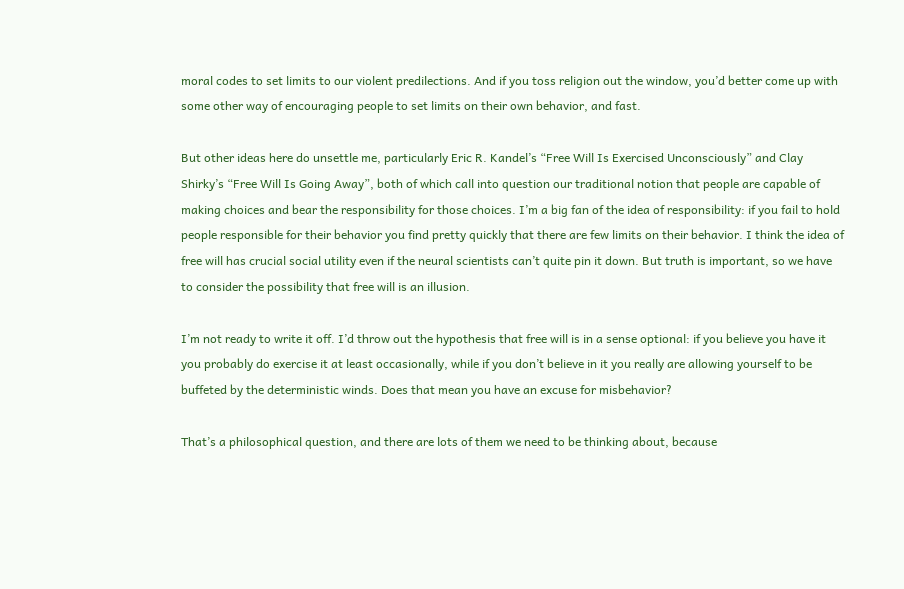moral codes to set limits to our violent predilections. And if you toss religion out the window, you’d better come up with some other way of encouraging people to set limits on their own behavior, and fast.

But other ideas here do unsettle me, particularly Eric R. Kandel’s “Free Will Is Exercised Unconsciously” and Clay Shirky’s “Free Will Is Going Away”, both of which call into question our traditional notion that people are capable of making choices and bear the responsibility for those choices. I’m a big fan of the idea of responsibility: if you fail to hold people responsible for their behavior you find pretty quickly that there are few limits on their behavior. I think the idea of free will has crucial social utility even if the neural scientists can’t quite pin it down. But truth is important, so we have to consider the possibility that free will is an illusion.

I’m not ready to write it off. I’d throw out the hypothesis that free will is in a sense optional: if you believe you have it you probably do exercise it at least occasionally, while if you don’t believe in it you really are allowing yourself to be buffeted by the deterministic winds. Does that mean you have an excuse for misbehavior?

That’s a philosophical question, and there are lots of them we need to be thinking about, because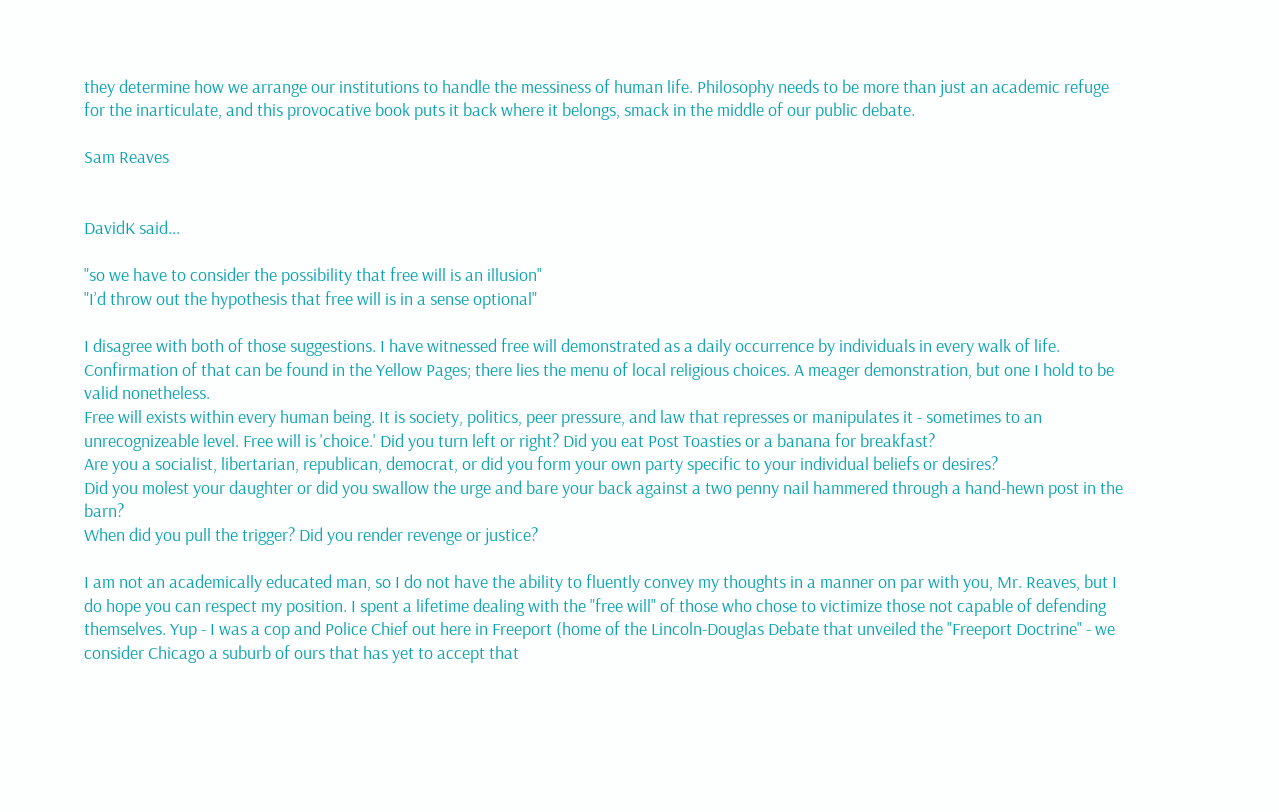they determine how we arrange our institutions to handle the messiness of human life. Philosophy needs to be more than just an academic refuge for the inarticulate, and this provocative book puts it back where it belongs, smack in the middle of our public debate.

Sam Reaves


DavidK said...

"so we have to consider the possibility that free will is an illusion"
"I’d throw out the hypothesis that free will is in a sense optional"

I disagree with both of those suggestions. I have witnessed free will demonstrated as a daily occurrence by individuals in every walk of life. Confirmation of that can be found in the Yellow Pages; there lies the menu of local religious choices. A meager demonstration, but one I hold to be valid nonetheless.
Free will exists within every human being. It is society, politics, peer pressure, and law that represses or manipulates it - sometimes to an unrecognizeable level. Free will is 'choice.' Did you turn left or right? Did you eat Post Toasties or a banana for breakfast?
Are you a socialist, libertarian, republican, democrat, or did you form your own party specific to your individual beliefs or desires?
Did you molest your daughter or did you swallow the urge and bare your back against a two penny nail hammered through a hand-hewn post in the barn?
When did you pull the trigger? Did you render revenge or justice?

I am not an academically educated man, so I do not have the ability to fluently convey my thoughts in a manner on par with you, Mr. Reaves, but I do hope you can respect my position. I spent a lifetime dealing with the "free will" of those who chose to victimize those not capable of defending themselves. Yup - I was a cop and Police Chief out here in Freeport (home of the Lincoln-Douglas Debate that unveiled the "Freeport Doctrine" - we consider Chicago a suburb of ours that has yet to accept that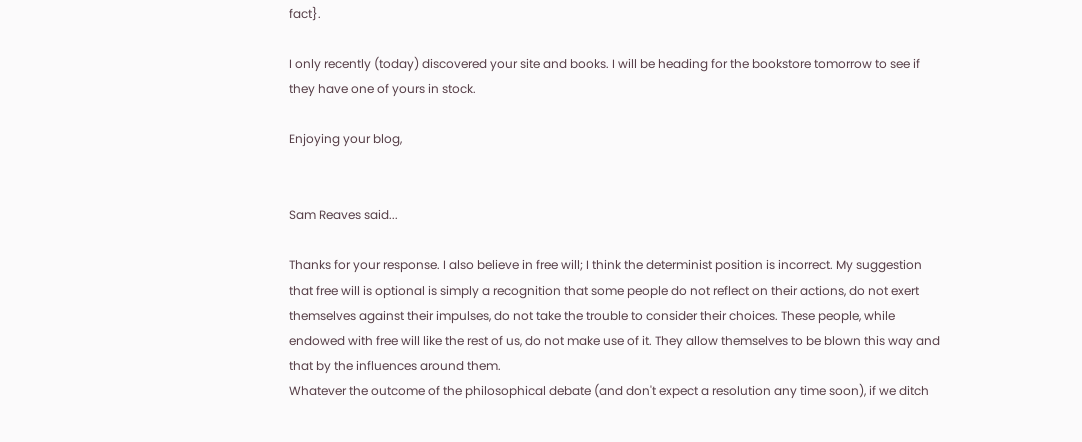fact}.

I only recently (today) discovered your site and books. I will be heading for the bookstore tomorrow to see if they have one of yours in stock.

Enjoying your blog,


Sam Reaves said...

Thanks for your response. I also believe in free will; I think the determinist position is incorrect. My suggestion that free will is optional is simply a recognition that some people do not reflect on their actions, do not exert themselves against their impulses, do not take the trouble to consider their choices. These people, while endowed with free will like the rest of us, do not make use of it. They allow themselves to be blown this way and that by the influences around them.
Whatever the outcome of the philosophical debate (and don't expect a resolution any time soon), if we ditch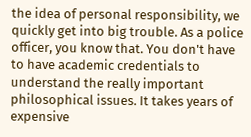the idea of personal responsibility, we quickly get into big trouble. As a police officer, you know that. You don't have to have academic credentials to understand the really important philosophical issues. It takes years of expensive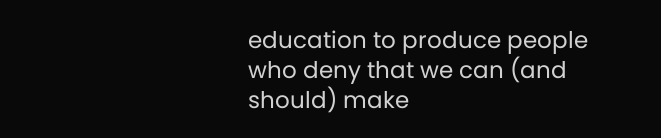education to produce people who deny that we can (and should) make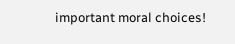important moral choices!